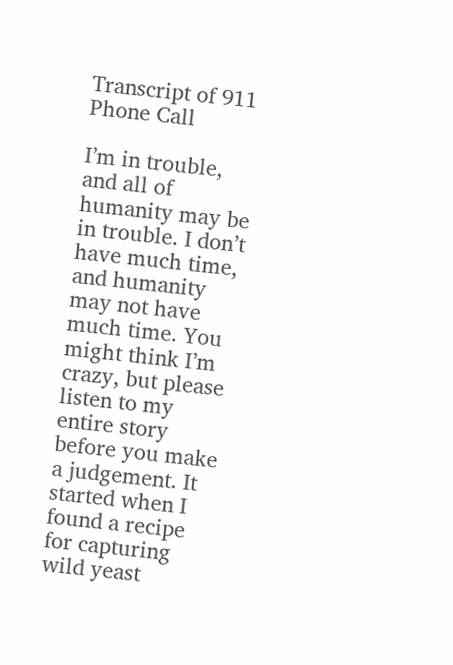Transcript of 911 Phone Call

I’m in trouble, and all of humanity may be in trouble. I don’t have much time, and humanity may not have much time. You might think I’m crazy, but please listen to my entire story before you make a judgement. It started when I found a recipe for capturing wild yeast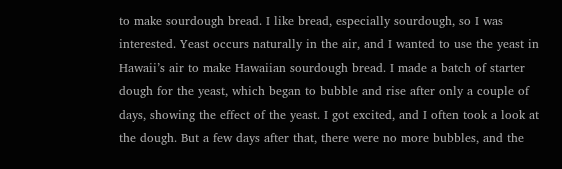to make sourdough bread. I like bread, especially sourdough, so I was interested. Yeast occurs naturally in the air, and I wanted to use the yeast in Hawaii’s air to make Hawaiian sourdough bread. I made a batch of starter dough for the yeast, which began to bubble and rise after only a couple of days, showing the effect of the yeast. I got excited, and I often took a look at the dough. But a few days after that, there were no more bubbles, and the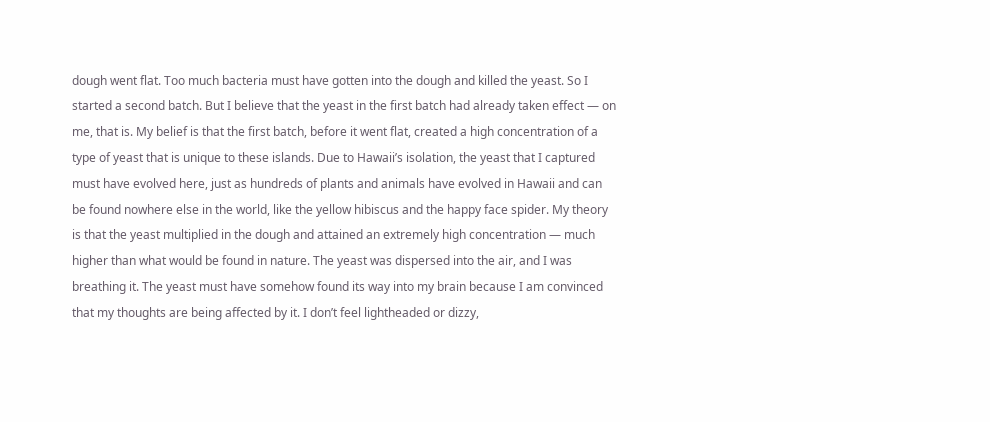dough went flat. Too much bacteria must have gotten into the dough and killed the yeast. So I started a second batch. But I believe that the yeast in the first batch had already taken effect — on me, that is. My belief is that the first batch, before it went flat, created a high concentration of a type of yeast that is unique to these islands. Due to Hawaii’s isolation, the yeast that I captured must have evolved here, just as hundreds of plants and animals have evolved in Hawaii and can be found nowhere else in the world, like the yellow hibiscus and the happy face spider. My theory is that the yeast multiplied in the dough and attained an extremely high concentration — much higher than what would be found in nature. The yeast was dispersed into the air, and I was breathing it. The yeast must have somehow found its way into my brain because I am convinced that my thoughts are being affected by it. I don’t feel lightheaded or dizzy,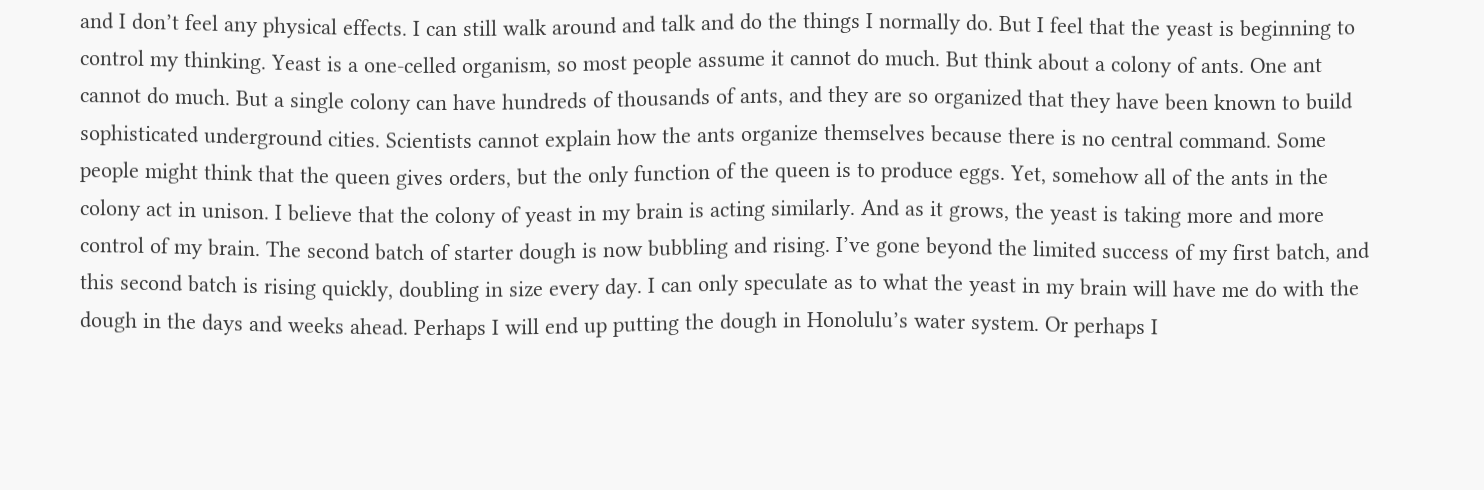and I don’t feel any physical effects. I can still walk around and talk and do the things I normally do. But I feel that the yeast is beginning to control my thinking. Yeast is a one-celled organism, so most people assume it cannot do much. But think about a colony of ants. One ant cannot do much. But a single colony can have hundreds of thousands of ants, and they are so organized that they have been known to build sophisticated underground cities. Scientists cannot explain how the ants organize themselves because there is no central command. Some people might think that the queen gives orders, but the only function of the queen is to produce eggs. Yet, somehow all of the ants in the colony act in unison. I believe that the colony of yeast in my brain is acting similarly. And as it grows, the yeast is taking more and more control of my brain. The second batch of starter dough is now bubbling and rising. I’ve gone beyond the limited success of my first batch, and this second batch is rising quickly, doubling in size every day. I can only speculate as to what the yeast in my brain will have me do with the dough in the days and weeks ahead. Perhaps I will end up putting the dough in Honolulu’s water system. Or perhaps I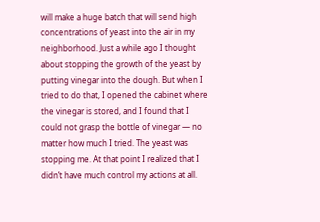will make a huge batch that will send high concentrations of yeast into the air in my neighborhood. Just a while ago I thought about stopping the growth of the yeast by putting vinegar into the dough. But when I tried to do that, I opened the cabinet where the vinegar is stored, and I found that I could not grasp the bottle of vinegar — no matter how much I tried. The yeast was stopping me. At that point I realized that I didn’t have much control my actions at all.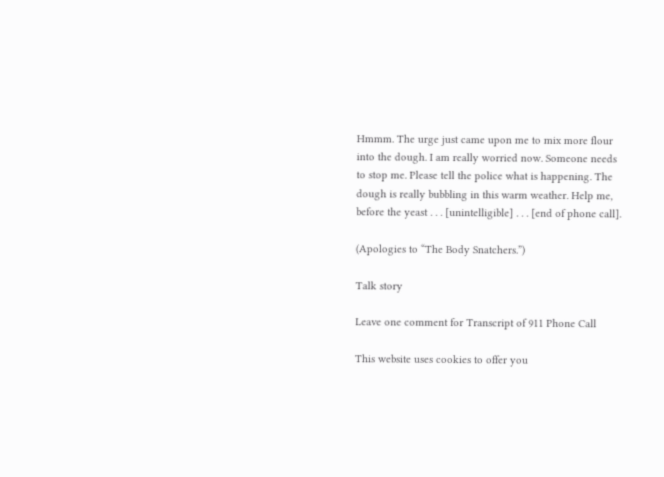Hmmm. The urge just came upon me to mix more flour into the dough. I am really worried now. Someone needs to stop me. Please tell the police what is happening. The dough is really bubbling in this warm weather. Help me, before the yeast . . . [unintelligible] . . . [end of phone call].

(Apologies to “The Body Snatchers.”)

Talk story

Leave one comment for Transcript of 911 Phone Call

This website uses cookies to offer you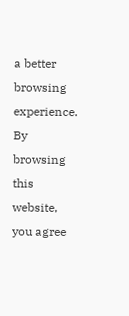a better browsing experience. By browsing this website, you agree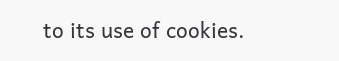to its use of cookies.